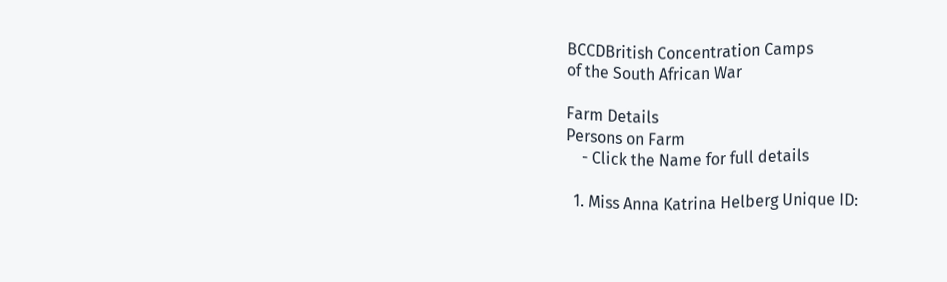BCCDBritish Concentration Camps
of the South African War

Farm Details
Persons on Farm
    - Click the Name for full details

  1. Miss Anna Katrina Helberg Unique ID: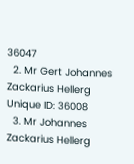36047
  2. Mr Gert Johannes Zackarius Hellerg Unique ID: 36008
  3. Mr Johannes Zackarius Hellerg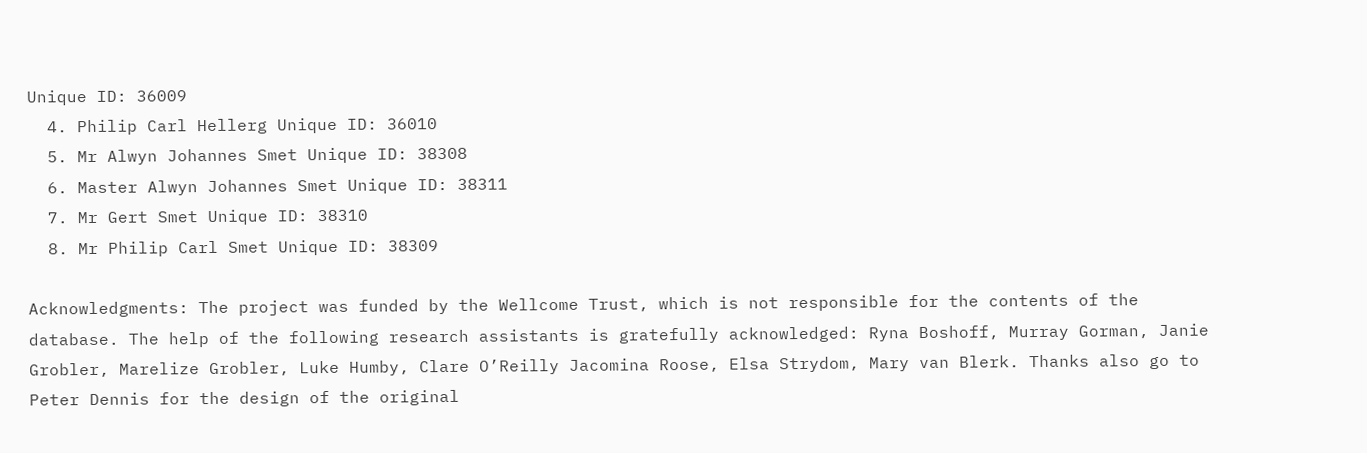Unique ID: 36009
  4. Philip Carl Hellerg Unique ID: 36010
  5. Mr Alwyn Johannes Smet Unique ID: 38308
  6. Master Alwyn Johannes Smet Unique ID: 38311
  7. Mr Gert Smet Unique ID: 38310
  8. Mr Philip Carl Smet Unique ID: 38309

Acknowledgments: The project was funded by the Wellcome Trust, which is not responsible for the contents of the database. The help of the following research assistants is gratefully acknowledged: Ryna Boshoff, Murray Gorman, Janie Grobler, Marelize Grobler, Luke Humby, Clare O’Reilly Jacomina Roose, Elsa Strydom, Mary van Blerk. Thanks also go to Peter Dennis for the design of the original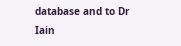database and to Dr Iain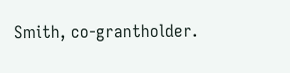Smith, co-grantholder.